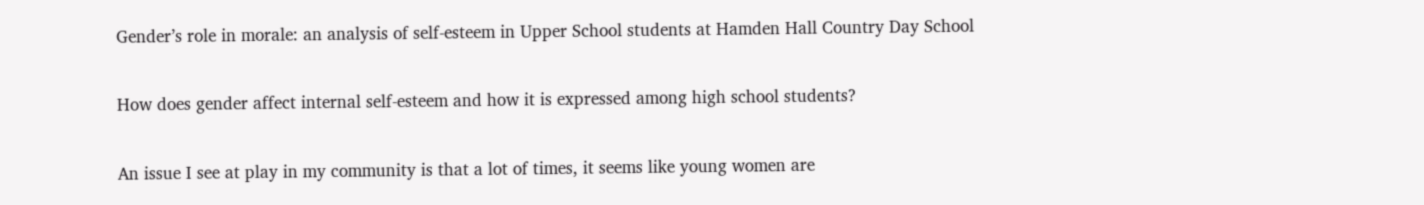Gender’s role in morale: an analysis of self-esteem in Upper School students at Hamden Hall Country Day School

How does gender affect internal self-esteem and how it is expressed among high school students?

An issue I see at play in my community is that a lot of times, it seems like young women are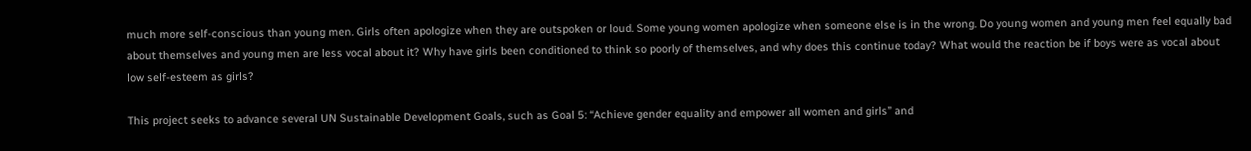much more self-conscious than young men. Girls often apologize when they are outspoken or loud. Some young women apologize when someone else is in the wrong. Do young women and young men feel equally bad about themselves and young men are less vocal about it? Why have girls been conditioned to think so poorly of themselves, and why does this continue today? What would the reaction be if boys were as vocal about low self-esteem as girls?

This project seeks to advance several UN Sustainable Development Goals, such as Goal 5: “Achieve gender equality and empower all women and girls” and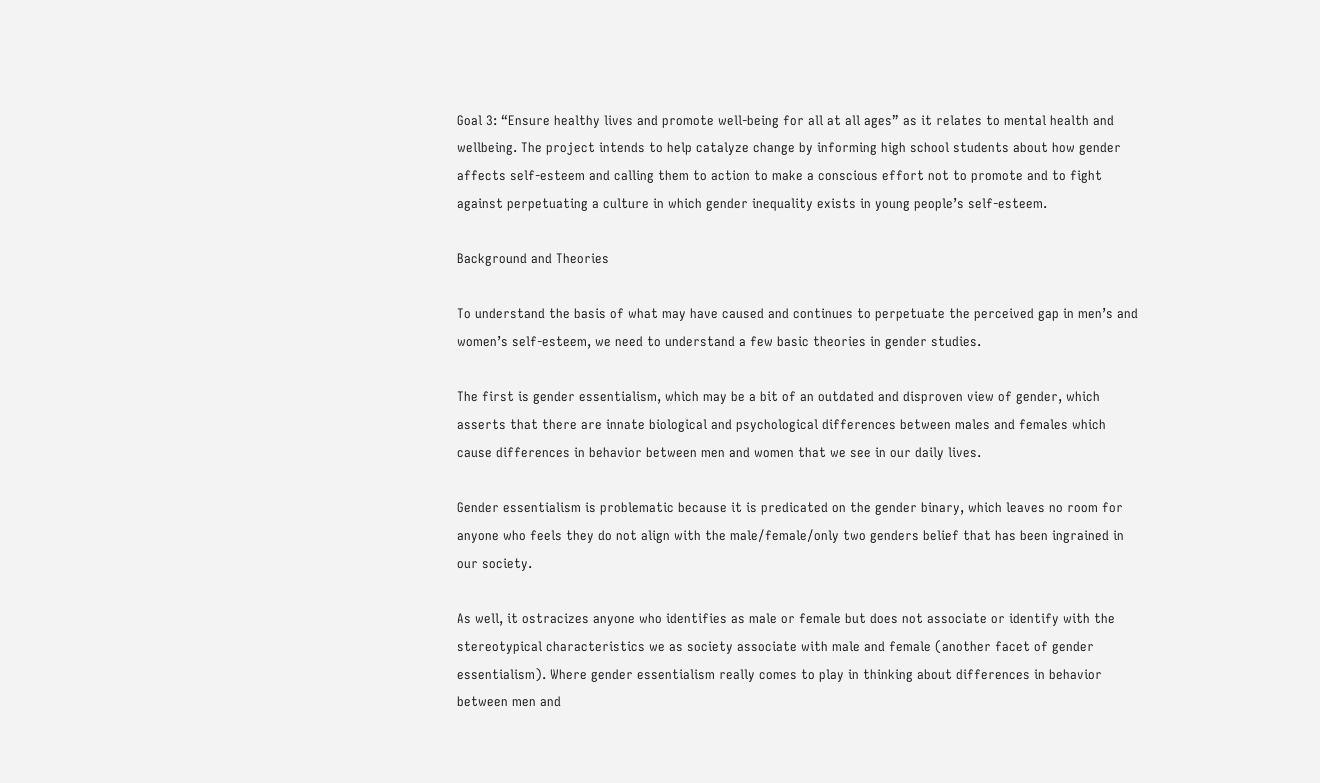Goal 3: “Ensure healthy lives and promote well-being for all at all ages” as it relates to mental health and wellbeing. The project intends to help catalyze change by informing high school students about how gender affects self-esteem and calling them to action to make a conscious effort not to promote and to fight against perpetuating a culture in which gender inequality exists in young people’s self-esteem.

Background and Theories

To understand the basis of what may have caused and continues to perpetuate the perceived gap in men’s and women’s self-esteem, we need to understand a few basic theories in gender studies.

The first is gender essentialism, which may be a bit of an outdated and disproven view of gender, which asserts that there are innate biological and psychological differences between males and females which cause differences in behavior between men and women that we see in our daily lives.

Gender essentialism is problematic because it is predicated on the gender binary, which leaves no room for anyone who feels they do not align with the male/female/only two genders belief that has been ingrained in our society.

As well, it ostracizes anyone who identifies as male or female but does not associate or identify with the stereotypical characteristics we as society associate with male and female (another facet of gender essentialism). Where gender essentialism really comes to play in thinking about differences in behavior between men and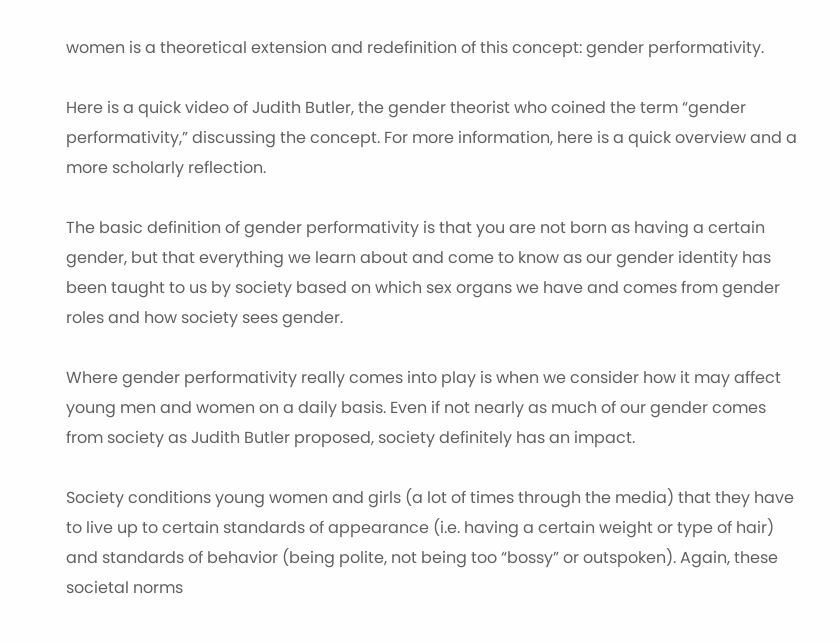women is a theoretical extension and redefinition of this concept: gender performativity.

Here is a quick video of Judith Butler, the gender theorist who coined the term “gender performativity,” discussing the concept. For more information, here is a quick overview and a more scholarly reflection.

The basic definition of gender performativity is that you are not born as having a certain gender, but that everything we learn about and come to know as our gender identity has been taught to us by society based on which sex organs we have and comes from gender roles and how society sees gender.

Where gender performativity really comes into play is when we consider how it may affect young men and women on a daily basis. Even if not nearly as much of our gender comes from society as Judith Butler proposed, society definitely has an impact.

Society conditions young women and girls (a lot of times through the media) that they have to live up to certain standards of appearance (i.e. having a certain weight or type of hair) and standards of behavior (being polite, not being too “bossy” or outspoken). Again, these societal norms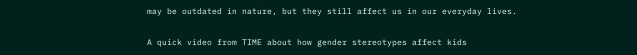may be outdated in nature, but they still affect us in our everyday lives.

A quick video from TIME about how gender stereotypes affect kids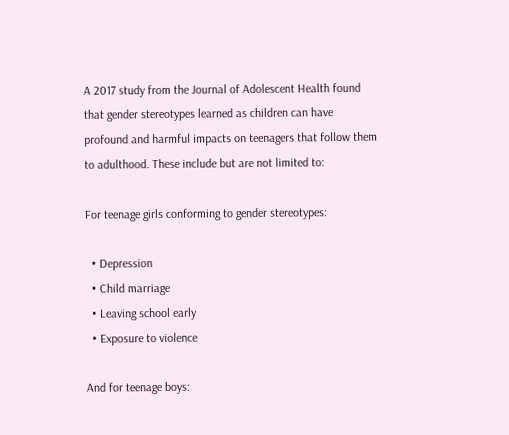A 2017 study from the Journal of Adolescent Health found that gender stereotypes learned as children can have profound and harmful impacts on teenagers that follow them to adulthood. These include but are not limited to:

For teenage girls conforming to gender stereotypes:

  • Depression
  • Child marriage
  • Leaving school early
  • Exposure to violence

And for teenage boys: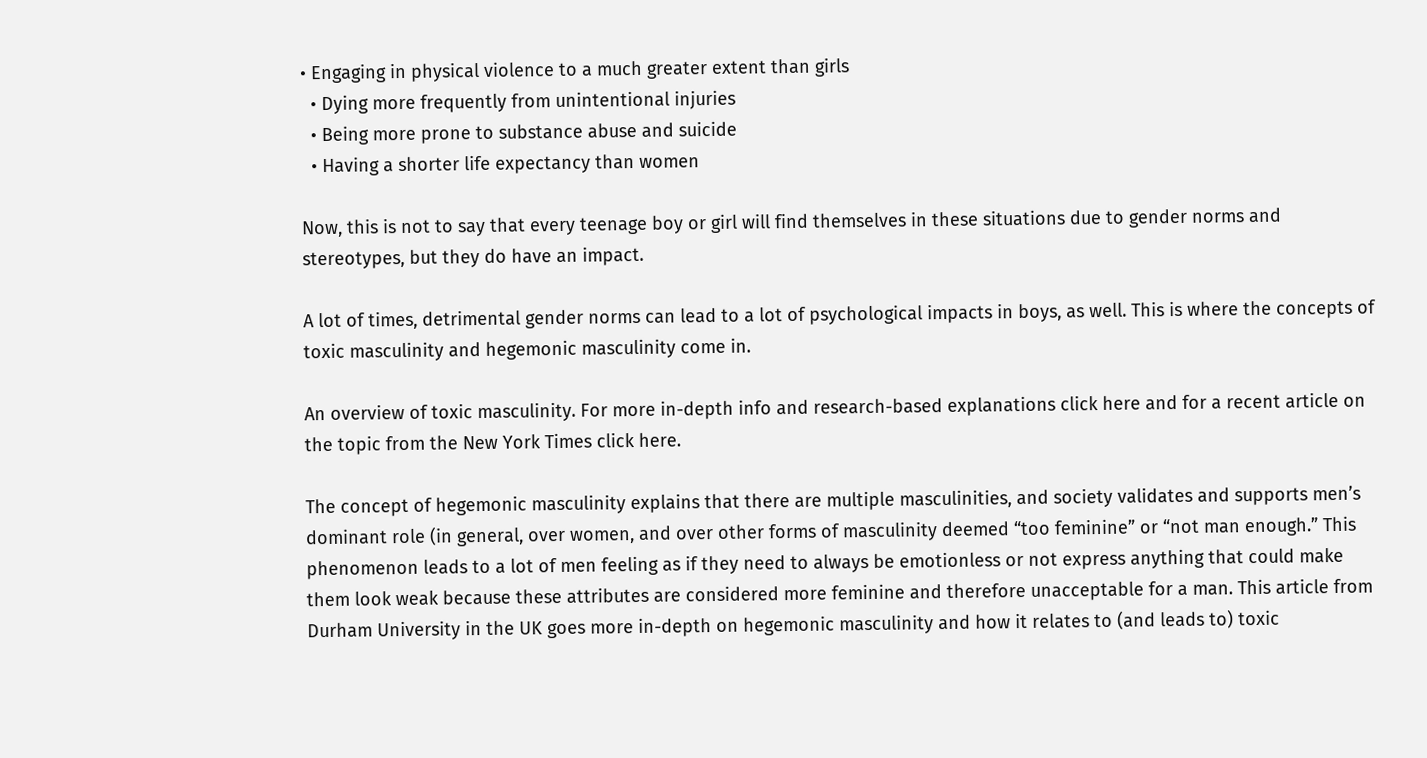• Engaging in physical violence to a much greater extent than girls
  • Dying more frequently from unintentional injuries
  • Being more prone to substance abuse and suicide
  • Having a shorter life expectancy than women

Now, this is not to say that every teenage boy or girl will find themselves in these situations due to gender norms and stereotypes, but they do have an impact.

A lot of times, detrimental gender norms can lead to a lot of psychological impacts in boys, as well. This is where the concepts of toxic masculinity and hegemonic masculinity come in.

An overview of toxic masculinity. For more in-depth info and research-based explanations click here and for a recent article on the topic from the New York Times click here.

The concept of hegemonic masculinity explains that there are multiple masculinities, and society validates and supports men’s dominant role (in general, over women, and over other forms of masculinity deemed “too feminine” or “not man enough.” This phenomenon leads to a lot of men feeling as if they need to always be emotionless or not express anything that could make them look weak because these attributes are considered more feminine and therefore unacceptable for a man. This article from Durham University in the UK goes more in-depth on hegemonic masculinity and how it relates to (and leads to) toxic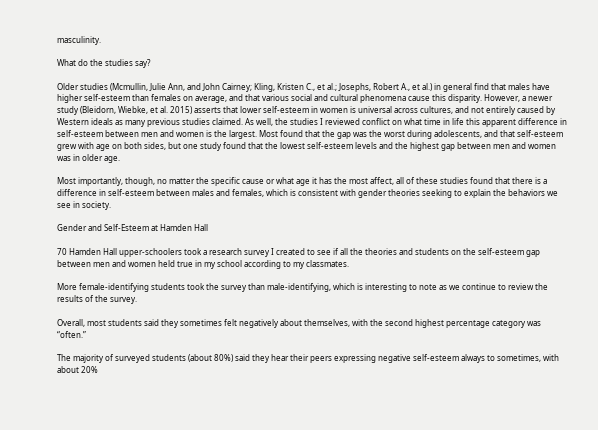masculinity.

What do the studies say?

Older studies (Mcmullin, Julie Ann, and John Cairney; Kling, Kristen C., et al.; Josephs, Robert A., et al.) in general find that males have higher self-esteem than females on average, and that various social and cultural phenomena cause this disparity. However, a newer study (Bleidorn, Wiebke, et al. 2015) asserts that lower self-esteem in women is universal across cultures, and not entirely caused by Western ideals as many previous studies claimed. As well, the studies I reviewed conflict on what time in life this apparent difference in self-esteem between men and women is the largest. Most found that the gap was the worst during adolescents, and that self-esteem grew with age on both sides, but one study found that the lowest self-esteem levels and the highest gap between men and women was in older age.

Most importantly, though, no matter the specific cause or what age it has the most affect, all of these studies found that there is a difference in self-esteem between males and females, which is consistent with gender theories seeking to explain the behaviors we see in society.

Gender and Self-Esteem at Hamden Hall

70 Hamden Hall upper-schoolers took a research survey I created to see if all the theories and students on the self-esteem gap between men and women held true in my school according to my classmates.

More female-identifying students took the survey than male-identifying, which is interesting to note as we continue to review the results of the survey.

Overall, most students said they sometimes felt negatively about themselves, with the second highest percentage category was “often.”

The majority of surveyed students (about 80%) said they hear their peers expressing negative self-esteem always to sometimes, with about 20%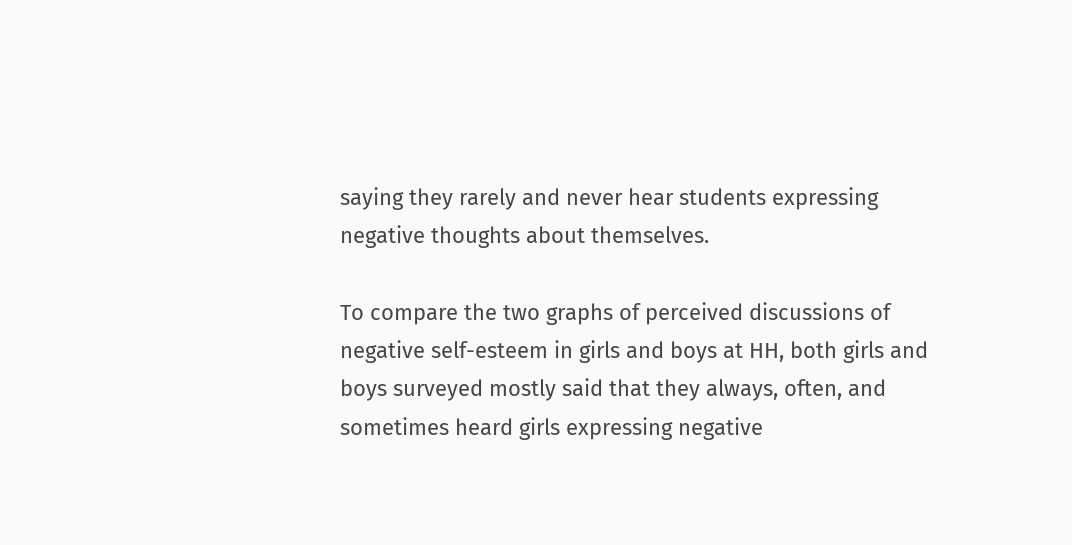saying they rarely and never hear students expressing negative thoughts about themselves.

To compare the two graphs of perceived discussions of negative self-esteem in girls and boys at HH, both girls and boys surveyed mostly said that they always, often, and sometimes heard girls expressing negative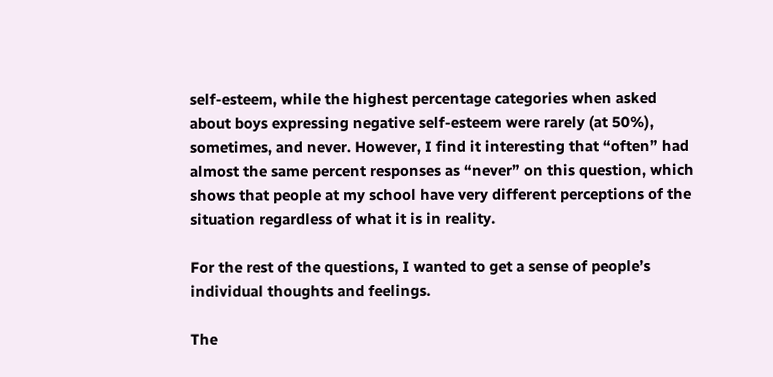self-esteem, while the highest percentage categories when asked about boys expressing negative self-esteem were rarely (at 50%), sometimes, and never. However, I find it interesting that “often” had almost the same percent responses as “never” on this question, which shows that people at my school have very different perceptions of the situation regardless of what it is in reality.

For the rest of the questions, I wanted to get a sense of people’s individual thoughts and feelings.

The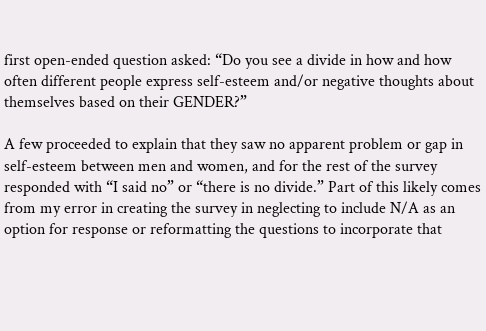first open-ended question asked: “Do you see a divide in how and how often different people express self-esteem and/or negative thoughts about themselves based on their GENDER?”

A few proceeded to explain that they saw no apparent problem or gap in self-esteem between men and women, and for the rest of the survey responded with “I said no” or “there is no divide.” Part of this likely comes from my error in creating the survey in neglecting to include N/A as an option for response or reformatting the questions to incorporate that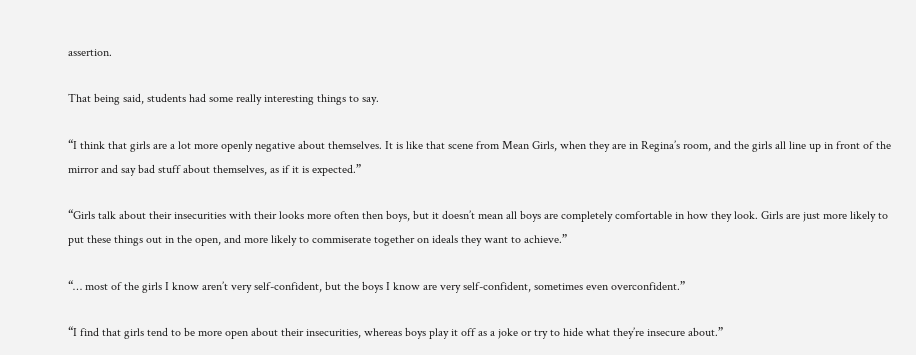assertion.

That being said, students had some really interesting things to say.

“I think that girls are a lot more openly negative about themselves. It is like that scene from Mean Girls, when they are in Regina’s room, and the girls all line up in front of the mirror and say bad stuff about themselves, as if it is expected.”

“Girls talk about their insecurities with their looks more often then boys, but it doesn’t mean all boys are completely comfortable in how they look. Girls are just more likely to put these things out in the open, and more likely to commiserate together on ideals they want to achieve.”

“… most of the girls I know aren’t very self-confident, but the boys I know are very self-confident, sometimes even overconfident.”

“I find that girls tend to be more open about their insecurities, whereas boys play it off as a joke or try to hide what they’re insecure about.”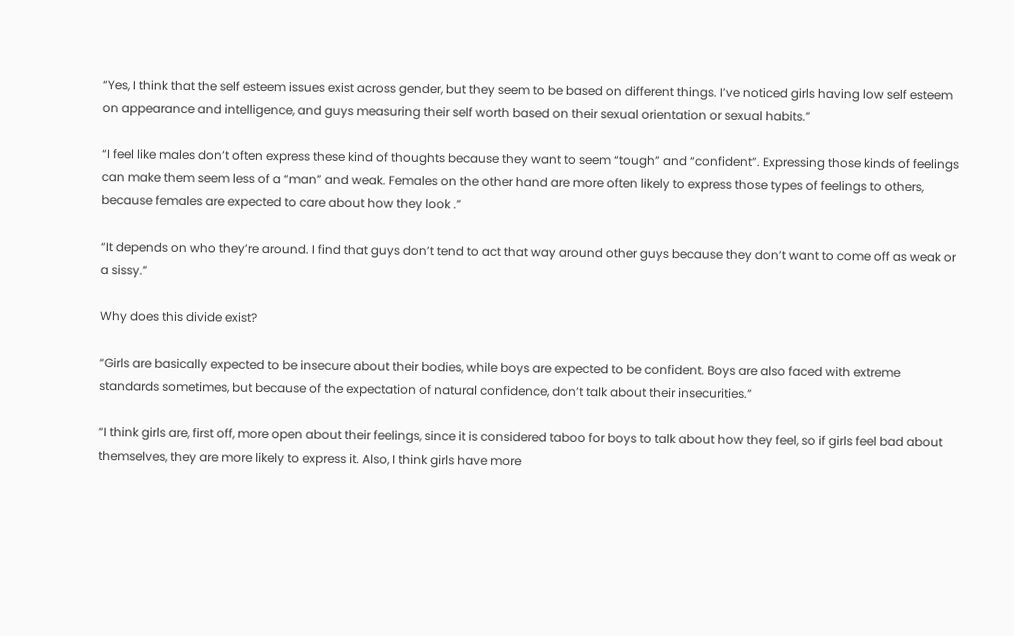“Yes, I think that the self esteem issues exist across gender, but they seem to be based on different things. I’ve noticed girls having low self esteem on appearance and intelligence, and guys measuring their self worth based on their sexual orientation or sexual habits.”

“I feel like males don’t often express these kind of thoughts because they want to seem “tough” and “confident”. Expressing those kinds of feelings can make them seem less of a “man” and weak. Females on the other hand are more often likely to express those types of feelings to others, because females are expected to care about how they look .”

“It depends on who they’re around. I find that guys don’t tend to act that way around other guys because they don’t want to come off as weak or a sissy.”

Why does this divide exist?

“Girls are basically expected to be insecure about their bodies, while boys are expected to be confident. Boys are also faced with extreme standards sometimes, but because of the expectation of natural confidence, don’t talk about their insecurities.”

“I think girls are, first off, more open about their feelings, since it is considered taboo for boys to talk about how they feel, so if girls feel bad about themselves, they are more likely to express it. Also, I think girls have more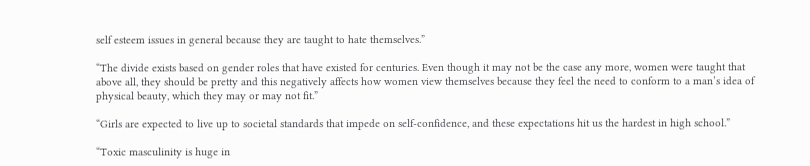self esteem issues in general because they are taught to hate themselves.”

“The divide exists based on gender roles that have existed for centuries. Even though it may not be the case any more, women were taught that above all, they should be pretty and this negatively affects how women view themselves because they feel the need to conform to a man’s idea of physical beauty, which they may or may not fit.”

“Girls are expected to live up to societal standards that impede on self-confidence, and these expectations hit us the hardest in high school.”

“Toxic masculinity is huge in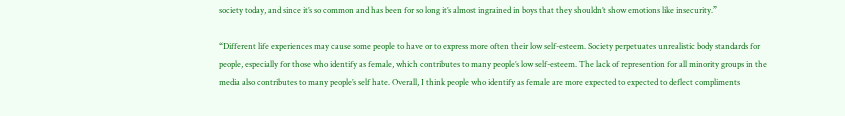society today, and since it’s so common and has been for so long it’s almost ingrained in boys that they shouldn’t show emotions like insecurity.”

“Different life experiences may cause some people to have or to express more often their low self-esteem. Society perpetuates unrealistic body standards for people, especially for those who identify as female, which contributes to many people’s low self-esteem. The lack of represention for all minority groups in the media also contributes to many people’s self hate. Overall, I think people who identify as female are more expected to expected to deflect compliments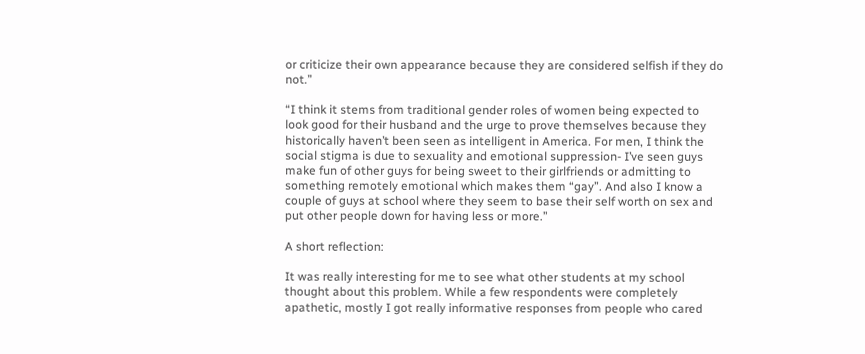or criticize their own appearance because they are considered selfish if they do not.”

“I think it stems from traditional gender roles of women being expected to look good for their husband and the urge to prove themselves because they historically haven’t been seen as intelligent in America. For men, I think the social stigma is due to sexuality and emotional suppression- I’ve seen guys make fun of other guys for being sweet to their girlfriends or admitting to something remotely emotional which makes them “gay”. And also I know a couple of guys at school where they seem to base their self worth on sex and put other people down for having less or more.”

A short reflection:

It was really interesting for me to see what other students at my school thought about this problem. While a few respondents were completely apathetic, mostly I got really informative responses from people who cared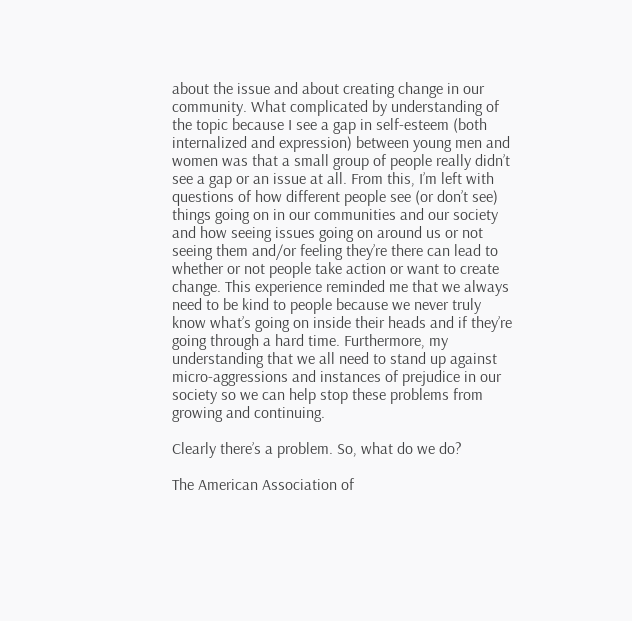about the issue and about creating change in our community. What complicated by understanding of the topic because I see a gap in self-esteem (both internalized and expression) between young men and women was that a small group of people really didn’t see a gap or an issue at all. From this, I’m left with questions of how different people see (or don’t see) things going on in our communities and our society and how seeing issues going on around us or not seeing them and/or feeling they’re there can lead to whether or not people take action or want to create change. This experience reminded me that we always need to be kind to people because we never truly know what’s going on inside their heads and if they’re going through a hard time. Furthermore, my understanding that we all need to stand up against micro-aggressions and instances of prejudice in our society so we can help stop these problems from growing and continuing.

Clearly there’s a problem. So, what do we do?

The American Association of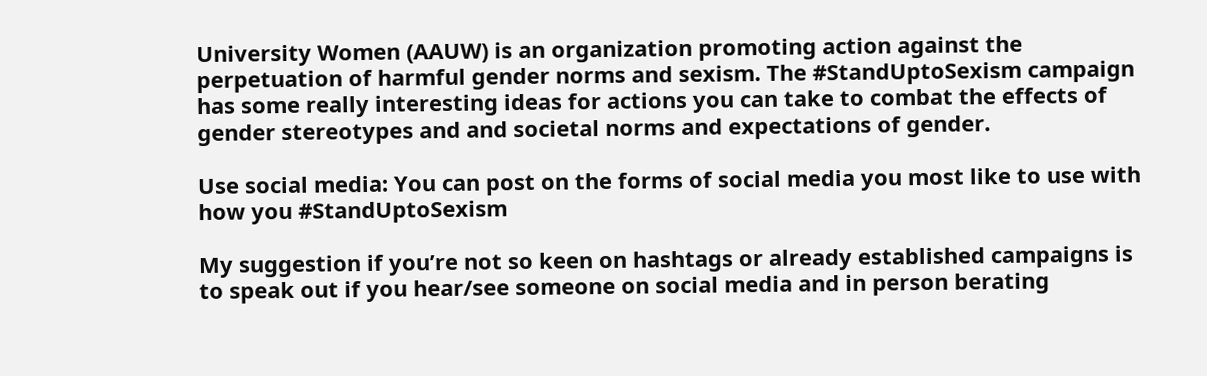University Women (AAUW) is an organization promoting action against the perpetuation of harmful gender norms and sexism. The #StandUptoSexism campaign has some really interesting ideas for actions you can take to combat the effects of gender stereotypes and and societal norms and expectations of gender.

Use social media: You can post on the forms of social media you most like to use with how you #StandUptoSexism

My suggestion if you’re not so keen on hashtags or already established campaigns is to speak out if you hear/see someone on social media and in person berating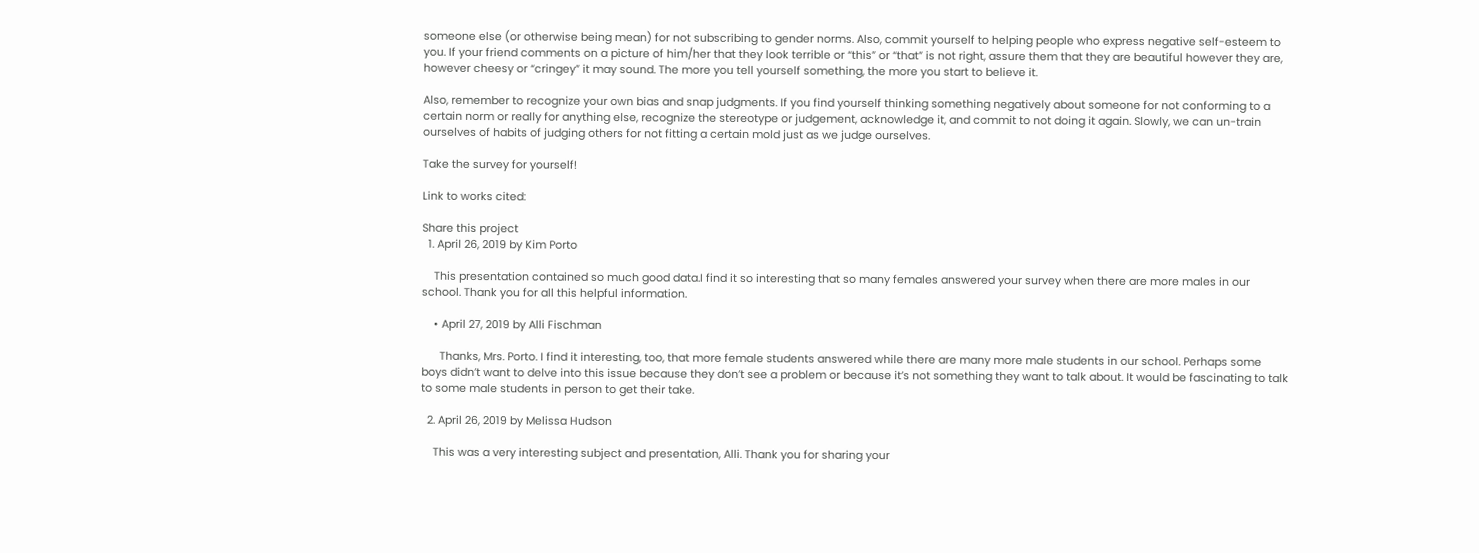someone else (or otherwise being mean) for not subscribing to gender norms. Also, commit yourself to helping people who express negative self-esteem to you. If your friend comments on a picture of him/her that they look terrible or “this” or “that” is not right, assure them that they are beautiful however they are, however cheesy or “cringey” it may sound. The more you tell yourself something, the more you start to believe it.

Also, remember to recognize your own bias and snap judgments. If you find yourself thinking something negatively about someone for not conforming to a certain norm or really for anything else, recognize the stereotype or judgement, acknowledge it, and commit to not doing it again. Slowly, we can un-train ourselves of habits of judging others for not fitting a certain mold just as we judge ourselves.

Take the survey for yourself!

Link to works cited:

Share this project
  1. April 26, 2019 by Kim Porto

    This presentation contained so much good data.I find it so interesting that so many females answered your survey when there are more males in our school. Thank you for all this helpful information.

    • April 27, 2019 by Alli Fischman

      Thanks, Mrs. Porto. I find it interesting, too, that more female students answered while there are many more male students in our school. Perhaps some boys didn’t want to delve into this issue because they don’t see a problem or because it’s not something they want to talk about. It would be fascinating to talk to some male students in person to get their take.

  2. April 26, 2019 by Melissa Hudson

    This was a very interesting subject and presentation, Alli. Thank you for sharing your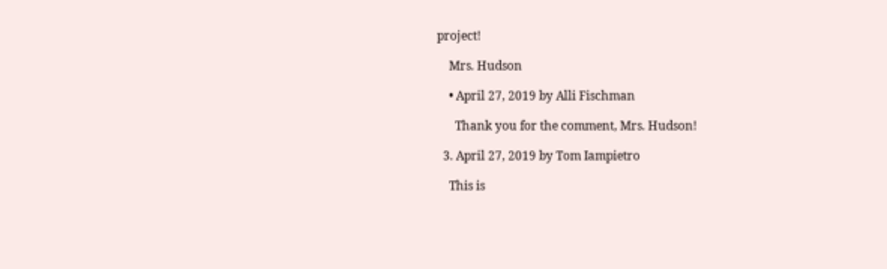project!

    Mrs. Hudson

    • April 27, 2019 by Alli Fischman

      Thank you for the comment, Mrs. Hudson!

  3. April 27, 2019 by Tom Iampietro

    This is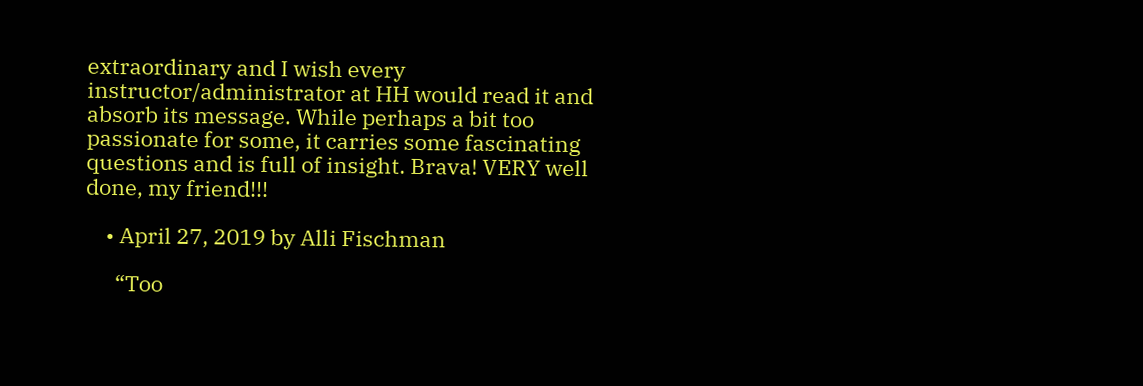extraordinary and I wish every instructor/administrator at HH would read it and absorb its message. While perhaps a bit too passionate for some, it carries some fascinating questions and is full of insight. Brava! VERY well done, my friend!!!

    • April 27, 2019 by Alli Fischman

      “Too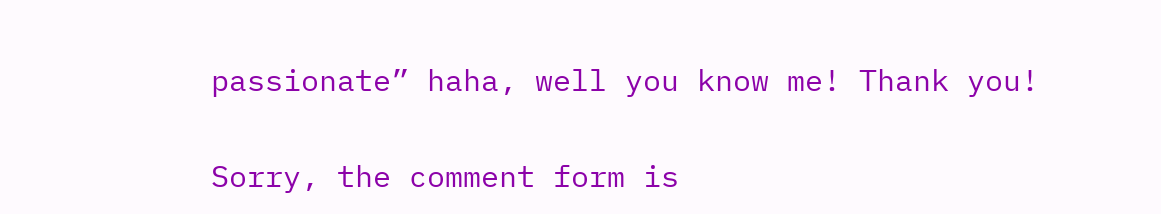passionate” haha, well you know me! Thank you!

Sorry, the comment form is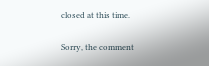closed at this time.

Sorry, the comment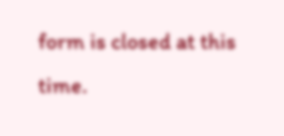form is closed at this time.